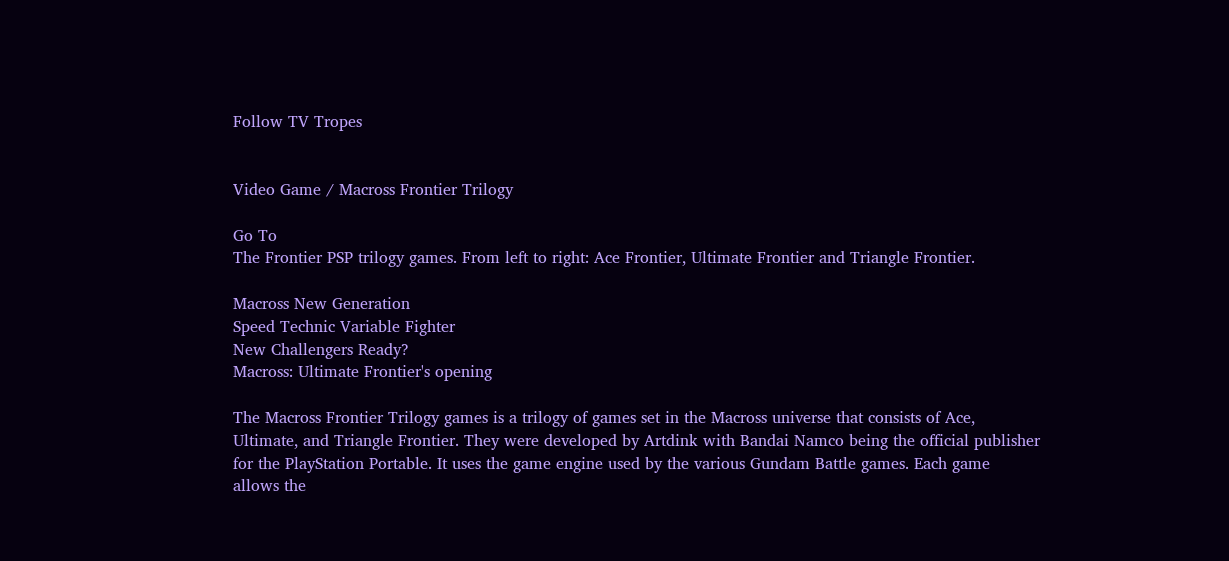Follow TV Tropes


Video Game / Macross Frontier Trilogy

Go To
The Frontier PSP trilogy games. From left to right: Ace Frontier, Ultimate Frontier and Triangle Frontier.

Macross New Generation
Speed Technic Variable Fighter
New Challengers Ready?
Macross: Ultimate Frontier's opening

The Macross Frontier Trilogy games is a trilogy of games set in the Macross universe that consists of Ace, Ultimate, and Triangle Frontier. They were developed by Artdink with Bandai Namco being the official publisher for the PlayStation Portable. It uses the game engine used by the various Gundam Battle games. Each game allows the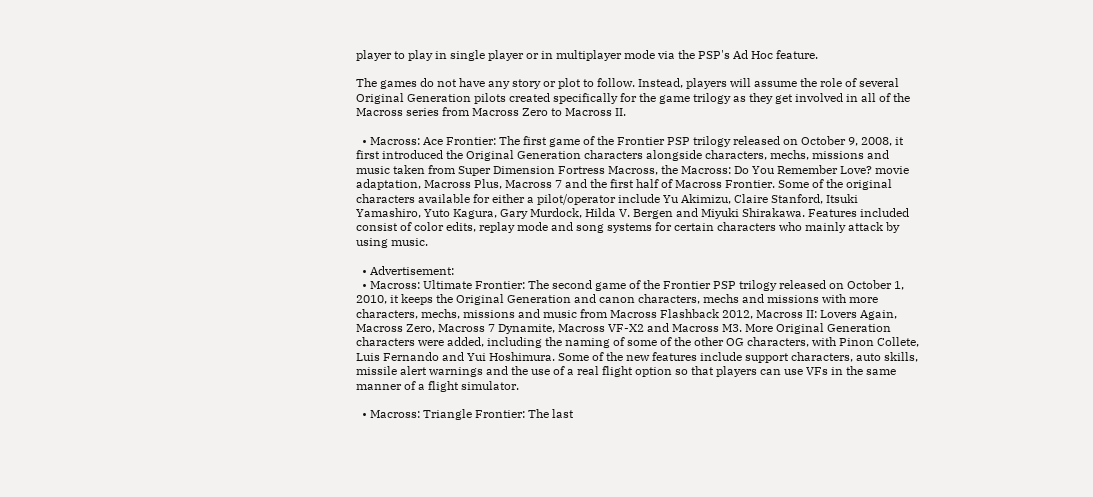player to play in single player or in multiplayer mode via the PSP's Ad Hoc feature.

The games do not have any story or plot to follow. Instead, players will assume the role of several Original Generation pilots created specifically for the game trilogy as they get involved in all of the Macross series from Macross Zero to Macross II.

  • Macross: Ace Frontier: The first game of the Frontier PSP trilogy released on October 9, 2008, it first introduced the Original Generation characters alongside characters, mechs, missions and music taken from Super Dimension Fortress Macross, the Macross: Do You Remember Love? movie adaptation, Macross Plus, Macross 7 and the first half of Macross Frontier. Some of the original characters available for either a pilot/operator include Yu Akimizu, Claire Stanford, Itsuki Yamashiro, Yuto Kagura, Gary Murdock, Hilda V. Bergen and Miyuki Shirakawa. Features included consist of color edits, replay mode and song systems for certain characters who mainly attack by using music.

  • Advertisement:
  • Macross: Ultimate Frontier: The second game of the Frontier PSP trilogy released on October 1, 2010, it keeps the Original Generation and canon characters, mechs and missions with more characters, mechs, missions and music from Macross Flashback 2012, Macross II: Lovers Again, Macross Zero, Macross 7 Dynamite, Macross VF-X2 and Macross M3. More Original Generation characters were added, including the naming of some of the other OG characters, with Pinon Collete, Luis Fernando and Yui Hoshimura. Some of the new features include support characters, auto skills, missile alert warnings and the use of a real flight option so that players can use VFs in the same manner of a flight simulator.

  • Macross: Triangle Frontier: The last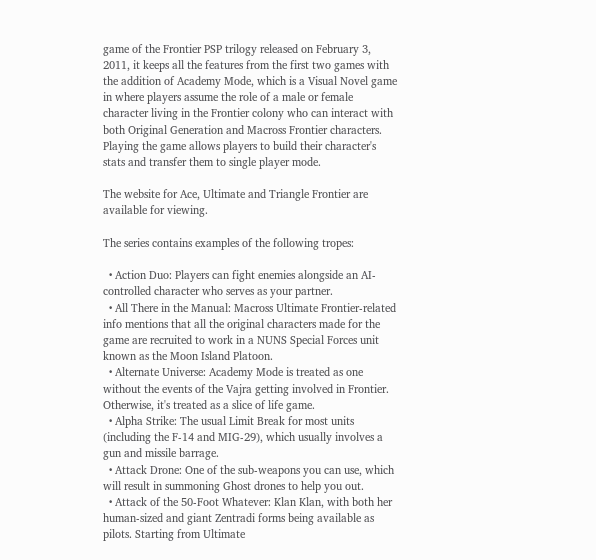game of the Frontier PSP trilogy released on February 3, 2011, it keeps all the features from the first two games with the addition of Academy Mode, which is a Visual Novel game in where players assume the role of a male or female character living in the Frontier colony who can interact with both Original Generation and Macross Frontier characters. Playing the game allows players to build their character's stats and transfer them to single player mode.

The website for Ace, Ultimate and Triangle Frontier are available for viewing.

The series contains examples of the following tropes:

  • Action Duo: Players can fight enemies alongside an AI-controlled character who serves as your partner.
  • All There in the Manual: Macross Ultimate Frontier-related info mentions that all the original characters made for the game are recruited to work in a NUNS Special Forces unit known as the Moon Island Platoon.
  • Alternate Universe: Academy Mode is treated as one without the events of the Vajra getting involved in Frontier. Otherwise, it's treated as a slice of life game.
  • Alpha Strike: The usual Limit Break for most units (including the F-14 and MIG-29), which usually involves a gun and missile barrage.
  • Attack Drone: One of the sub-weapons you can use, which will result in summoning Ghost drones to help you out.
  • Attack of the 50-Foot Whatever: Klan Klan, with both her human-sized and giant Zentradi forms being available as pilots. Starting from Ultimate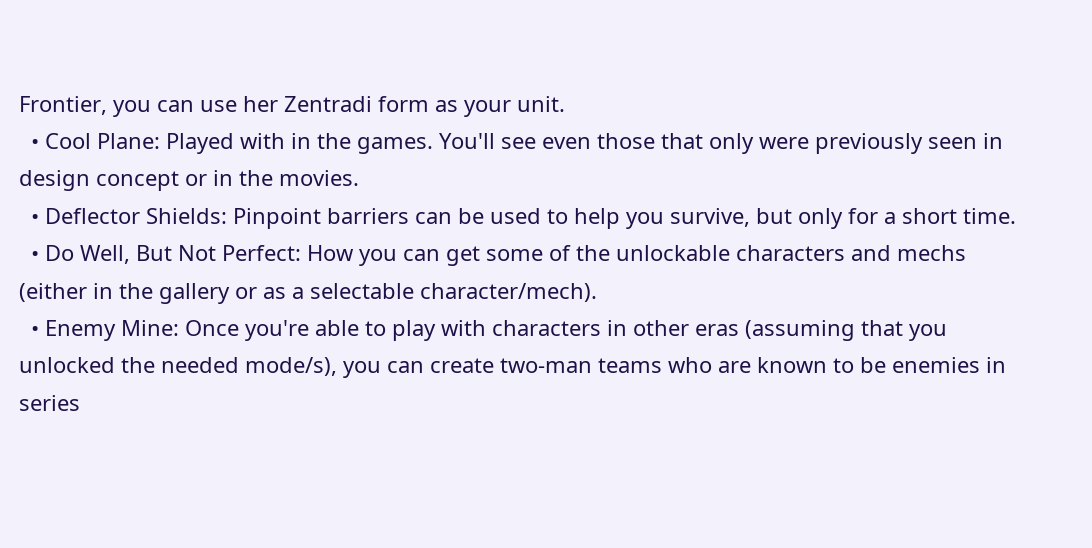Frontier, you can use her Zentradi form as your unit.
  • Cool Plane: Played with in the games. You'll see even those that only were previously seen in design concept or in the movies.
  • Deflector Shields: Pinpoint barriers can be used to help you survive, but only for a short time.
  • Do Well, But Not Perfect: How you can get some of the unlockable characters and mechs (either in the gallery or as a selectable character/mech).
  • Enemy Mine: Once you're able to play with characters in other eras (assuming that you unlocked the needed mode/s), you can create two-man teams who are known to be enemies in series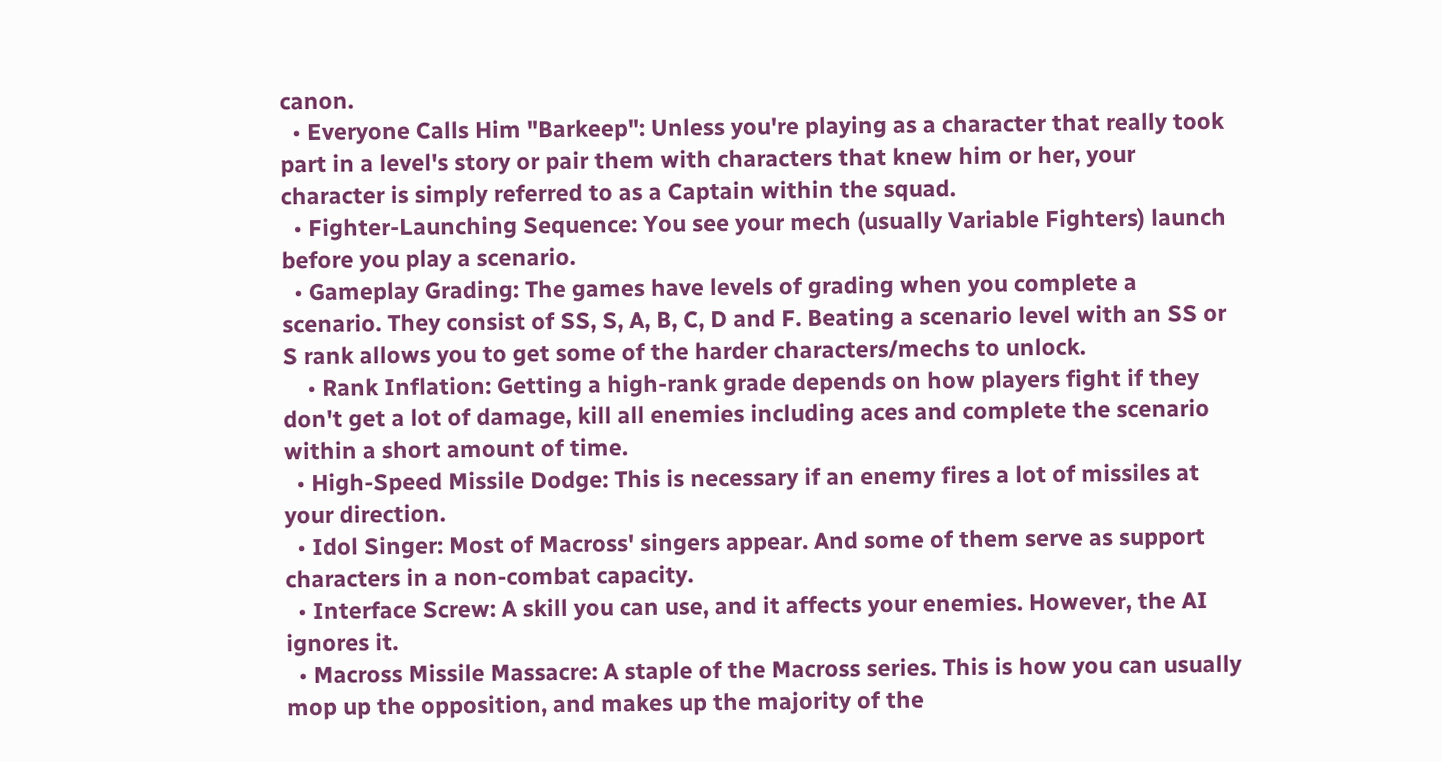canon.
  • Everyone Calls Him "Barkeep": Unless you're playing as a character that really took part in a level's story or pair them with characters that knew him or her, your character is simply referred to as a Captain within the squad.
  • Fighter-Launching Sequence: You see your mech (usually Variable Fighters) launch before you play a scenario.
  • Gameplay Grading: The games have levels of grading when you complete a scenario. They consist of SS, S, A, B, C, D and F. Beating a scenario level with an SS or S rank allows you to get some of the harder characters/mechs to unlock.
    • Rank Inflation: Getting a high-rank grade depends on how players fight if they don't get a lot of damage, kill all enemies including aces and complete the scenario within a short amount of time.
  • High-Speed Missile Dodge: This is necessary if an enemy fires a lot of missiles at your direction.
  • Idol Singer: Most of Macross' singers appear. And some of them serve as support characters in a non-combat capacity.
  • Interface Screw: A skill you can use, and it affects your enemies. However, the AI ignores it.
  • Macross Missile Massacre: A staple of the Macross series. This is how you can usually mop up the opposition, and makes up the majority of the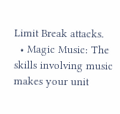Limit Break attacks.
  • Magic Music: The skills involving music makes your unit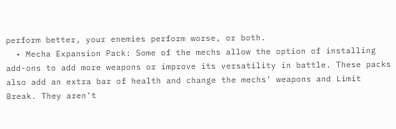perform better, your enemies perform worse, or both.
  • Mecha Expansion Pack: Some of the mechs allow the option of installing add-ons to add more weapons or improve its versatility in battle. These packs also add an extra bar of health and change the mechs' weapons and Limit Break. They aren't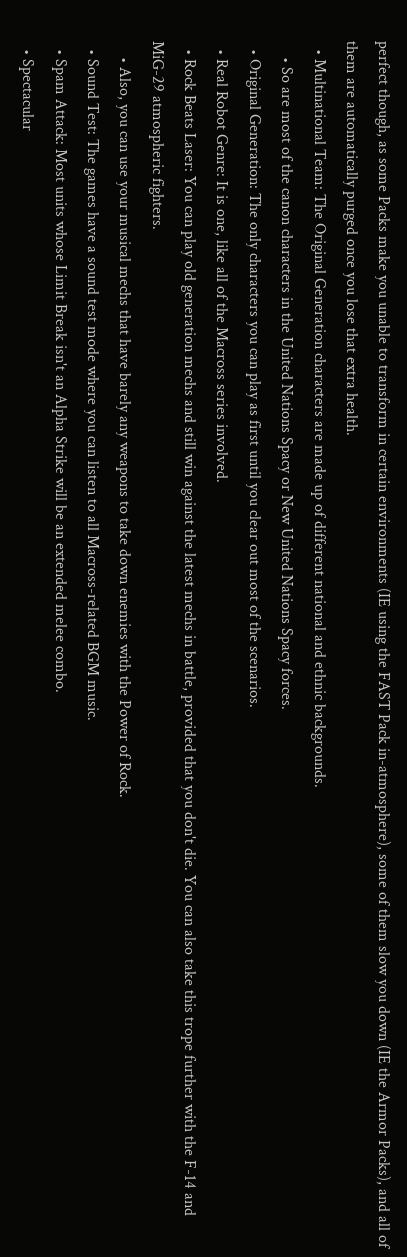perfect though, as some Packs make you unable to transform in certain environments (IE using the FAST Pack in-atmosphere), some of them slow you down (IE the Armor Packs), and all of them are automatically purged once you lose that extra health.
  • Multinational Team: The Original Generation characters are made up of different national and ethnic backgrounds.
    • So are most of the canon characters in the United Nations Spacy or New United Nations Spacy forces.
  • Original Generation: The only characters you can play as first until you clear out most of the scenarios.
  • Real Robot Genre: It is one, like all of the Macross series involved.
  • Rock Beats Laser: You can play old generation mechs and still win against the latest mechs in battle, provided that you don't die. You can also take this trope further with the F-14 and MiG-29 atmospheric fighters.
    • Also, you can use your musical mechs that have barely any weapons to take down enemies with the Power of Rock.
  • Sound Test: The games have a sound test mode where you can listen to all Macross-related BGM music.
  • Spam Attack: Most units whose Limit Break isn't an Alpha Strike will be an extended melee combo.
  • Spectacular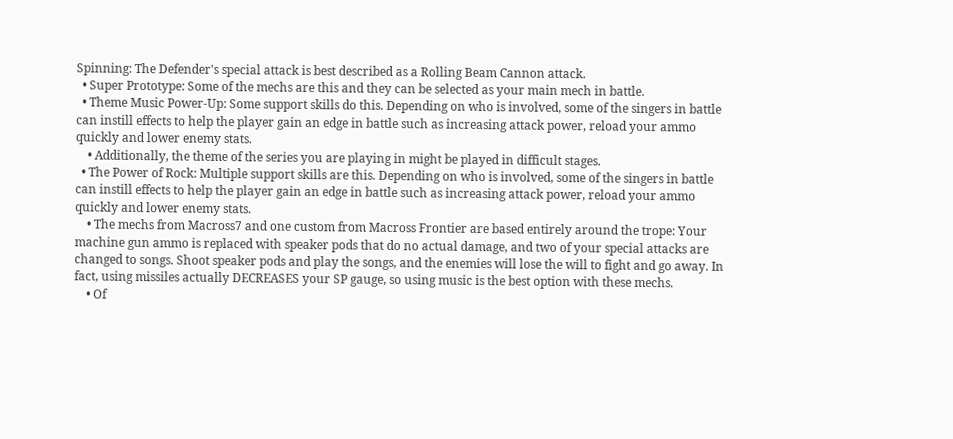Spinning: The Defender's special attack is best described as a Rolling Beam Cannon attack.
  • Super Prototype: Some of the mechs are this and they can be selected as your main mech in battle.
  • Theme Music Power-Up: Some support skills do this. Depending on who is involved, some of the singers in battle can instill effects to help the player gain an edge in battle such as increasing attack power, reload your ammo quickly and lower enemy stats.
    • Additionally, the theme of the series you are playing in might be played in difficult stages.
  • The Power of Rock: Multiple support skills are this. Depending on who is involved, some of the singers in battle can instill effects to help the player gain an edge in battle such as increasing attack power, reload your ammo quickly and lower enemy stats.
    • The mechs from Macross7 and one custom from Macross Frontier are based entirely around the trope: Your machine gun ammo is replaced with speaker pods that do no actual damage, and two of your special attacks are changed to songs. Shoot speaker pods and play the songs, and the enemies will lose the will to fight and go away. In fact, using missiles actually DECREASES your SP gauge, so using music is the best option with these mechs.
    • Of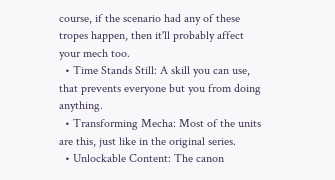course, if the scenario had any of these tropes happen, then it'll probably affect your mech too.
  • Time Stands Still: A skill you can use, that prevents everyone but you from doing anything.
  • Transforming Mecha: Most of the units are this, just like in the original series.
  • Unlockable Content: The canon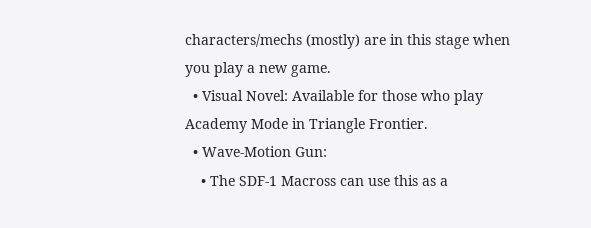characters/mechs (mostly) are in this stage when you play a new game.
  • Visual Novel: Available for those who play Academy Mode in Triangle Frontier.
  • Wave-Motion Gun:
    • The SDF-1 Macross can use this as a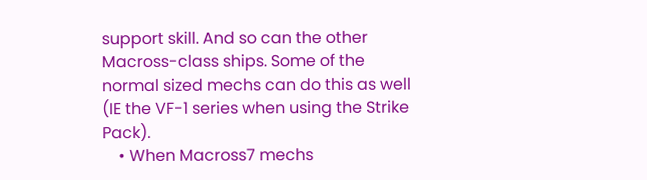support skill. And so can the other Macross-class ships. Some of the normal sized mechs can do this as well (IE the VF-1 series when using the Strike Pack).
    • When Macross7 mechs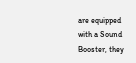are equipped with a Sound Booster, they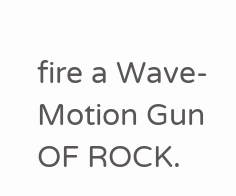fire a Wave-Motion Gun OF ROCK.